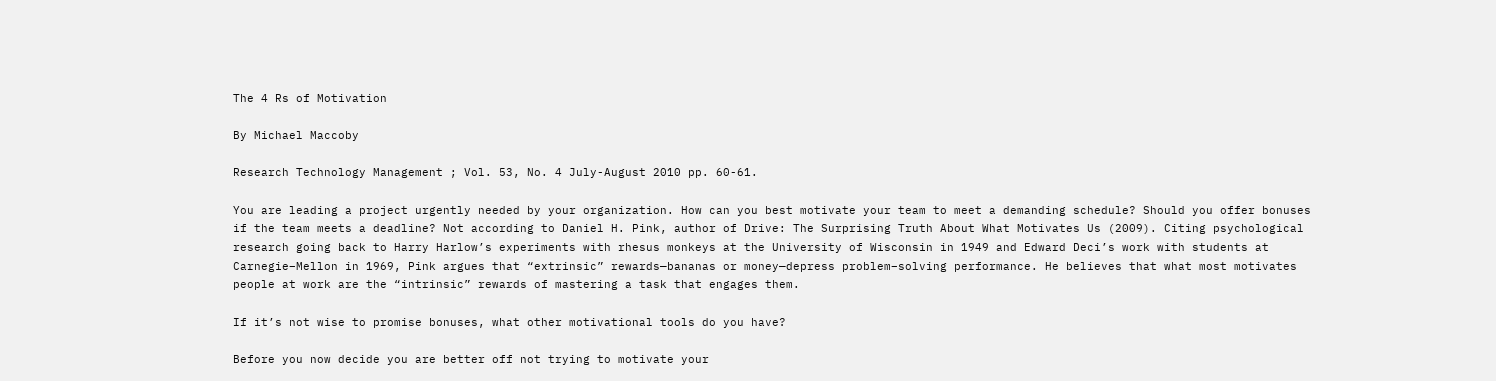The 4 Rs of Motivation

By Michael Maccoby

Research Technology Management ; Vol. 53, No. 4 July-August 2010 pp. 60-61.

You are leading a project urgently needed by your organization. How can you best motivate your team to meet a demanding schedule? Should you offer bonuses if the team meets a deadline? Not according to Daniel H. Pink, author of Drive: The Surprising Truth About What Motivates Us (2009). Citing psychological research going back to Harry Harlow’s experiments with rhesus monkeys at the University of Wisconsin in 1949 and Edward Deci’s work with students at Carnegie–Mellon in 1969, Pink argues that “extrinsic” rewards—bananas or money—depress problem–solving performance. He believes that what most motivates people at work are the “intrinsic” rewards of mastering a task that engages them.

If it’s not wise to promise bonuses, what other motivational tools do you have?

Before you now decide you are better off not trying to motivate your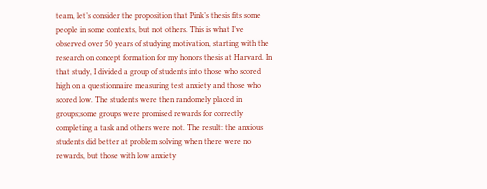team, let’s consider the proposition that Pink’s thesis fits some people in some contexts, but not others. This is what I’ve observed over 50 years of studying motivation, starting with the research on concept formation for my honors thesis at Harvard. In that study, I divided a group of students into those who scored high on a questionnaire measuring test anxiety and those who scored low. The students were then randomely placed in groups;some groups were promised rewards for correctly completing a task and others were not. The result: the anxious students did better at problem solving when there were no rewards, but those with low anxiety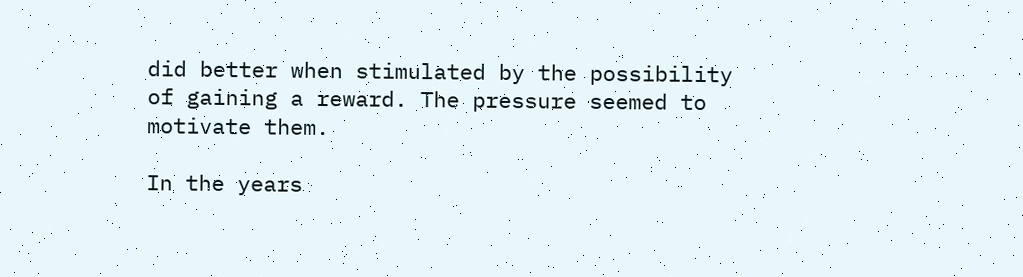did better when stimulated by the possibility of gaining a reward. The pressure seemed to motivate them.

In the years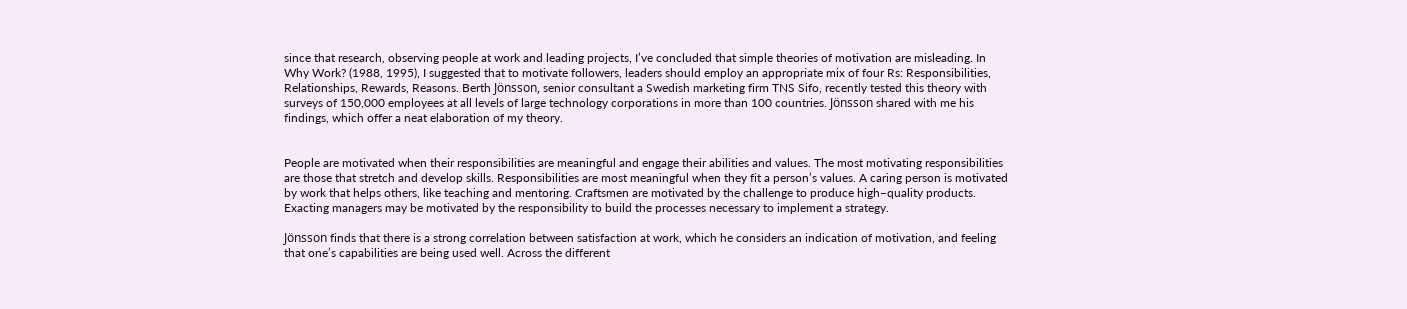since that research, observing people at work and leading projects, I’ve concluded that simple theories of motivation are misleading. In Why Work? (1988, 1995), I suggested that to motivate followers, leaders should employ an appropriate mix of four Rs: Responsibilities, Relationships, Rewards, Reasons. Berth Jönsson, senior consultant a Swedish marketing firm TNS Sifo, recently tested this theory with surveys of 150,000 employees at all levels of large technology corporations in more than 100 countries. Jönsson shared with me his findings, which offer a neat elaboration of my theory.


People are motivated when their responsibilities are meaningful and engage their abilities and values. The most motivating responsibilities are those that stretch and develop skills. Responsibilities are most meaningful when they fit a person’s values. A caring person is motivated by work that helps others, like teaching and mentoring. Craftsmen are motivated by the challenge to produce high–quality products. Exacting managers may be motivated by the responsibility to build the processes necessary to implement a strategy.

Jönsson finds that there is a strong correlation between satisfaction at work, which he considers an indication of motivation, and feeling that one’s capabilities are being used well. Across the different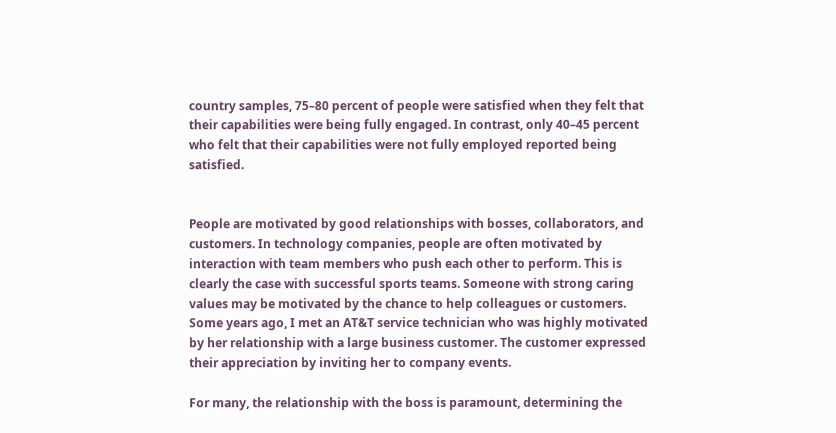country samples, 75–80 percent of people were satisfied when they felt that their capabilities were being fully engaged. In contrast, only 40–45 percent who felt that their capabilities were not fully employed reported being satisfied.


People are motivated by good relationships with bosses, collaborators, and customers. In technology companies, people are often motivated by interaction with team members who push each other to perform. This is clearly the case with successful sports teams. Someone with strong caring values may be motivated by the chance to help colleagues or customers. Some years ago, I met an AT&T service technician who was highly motivated by her relationship with a large business customer. The customer expressed their appreciation by inviting her to company events.

For many, the relationship with the boss is paramount, determining the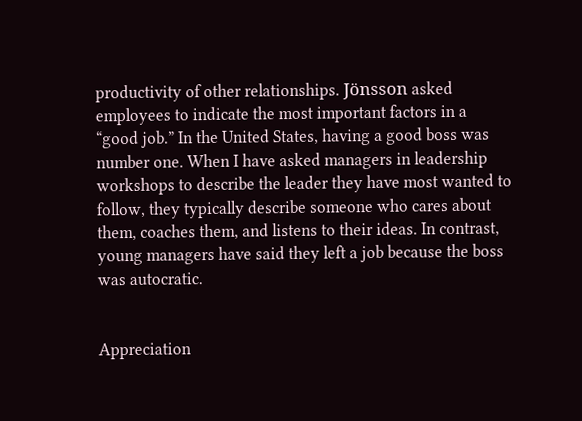productivity of other relationships. Jönsson asked employees to indicate the most important factors in a “good job.” In the United States, having a good boss was number one. When I have asked managers in leadership workshops to describe the leader they have most wanted to follow, they typically describe someone who cares about them, coaches them, and listens to their ideas. In contrast, young managers have said they left a job because the boss was autocratic.


Appreciation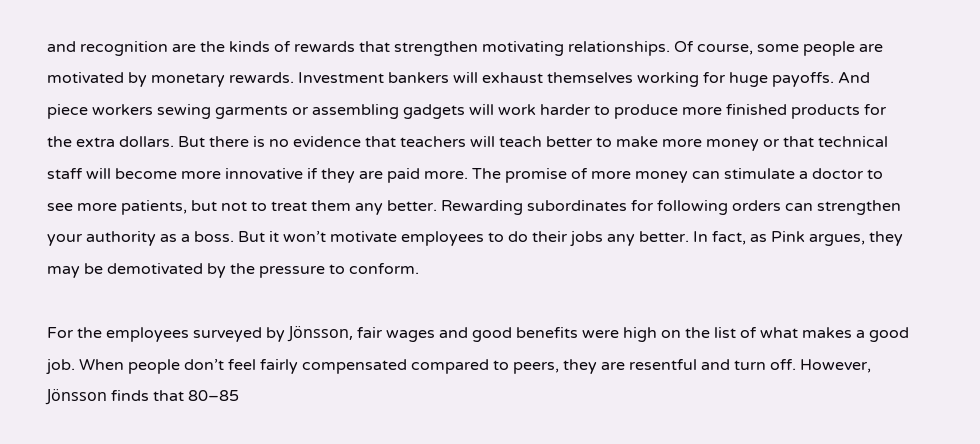and recognition are the kinds of rewards that strengthen motivating relationships. Of course, some people are motivated by monetary rewards. Investment bankers will exhaust themselves working for huge payoffs. And piece workers sewing garments or assembling gadgets will work harder to produce more finished products for the extra dollars. But there is no evidence that teachers will teach better to make more money or that technical staff will become more innovative if they are paid more. The promise of more money can stimulate a doctor to see more patients, but not to treat them any better. Rewarding subordinates for following orders can strengthen your authority as a boss. But it won’t motivate employees to do their jobs any better. In fact, as Pink argues, they may be demotivated by the pressure to conform.

For the employees surveyed by Jönsson, fair wages and good benefits were high on the list of what makes a good job. When people don’t feel fairly compensated compared to peers, they are resentful and turn off. However, Jönsson finds that 80–85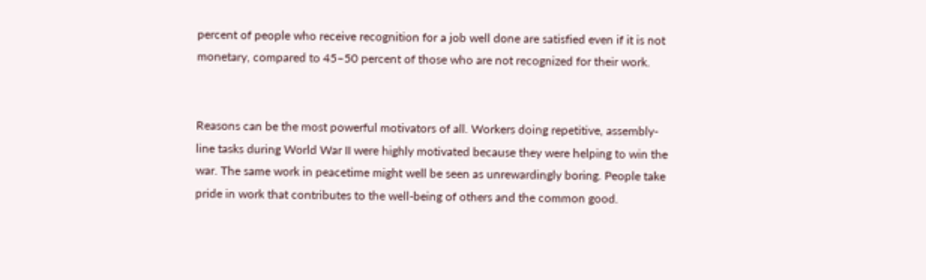percent of people who receive recognition for a job well done are satisfied even if it is not monetary, compared to 45–50 percent of those who are not recognized for their work.


Reasons can be the most powerful motivators of all. Workers doing repetitive, assembly-line tasks during World War II were highly motivated because they were helping to win the war. The same work in peacetime might well be seen as unrewardingly boring. People take pride in work that contributes to the well-being of others and the common good.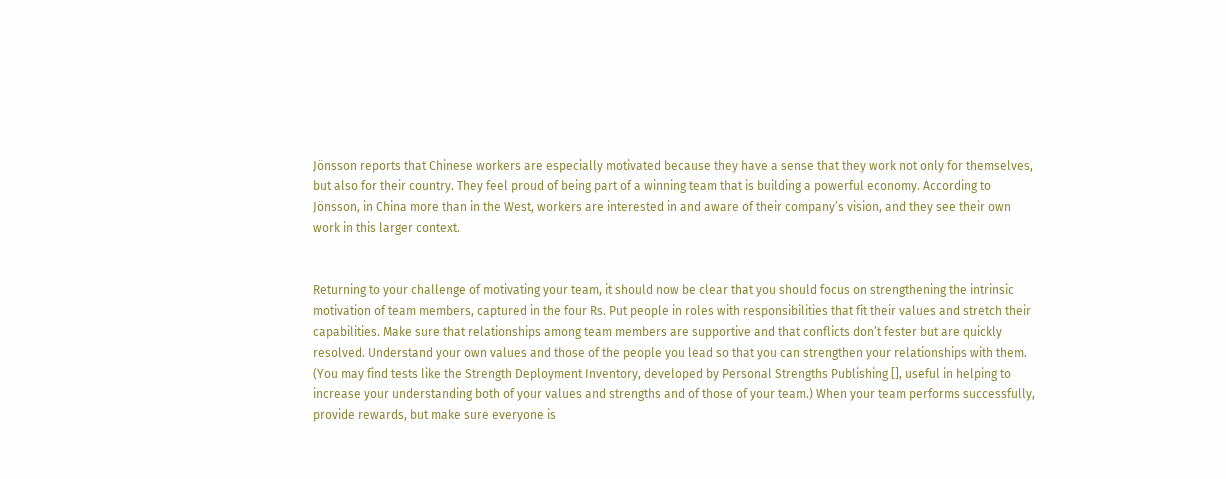Jönsson reports that Chinese workers are especially motivated because they have a sense that they work not only for themselves, but also for their country. They feel proud of being part of a winning team that is building a powerful economy. According to Jönsson, in China more than in the West, workers are interested in and aware of their company’s vision, and they see their own work in this larger context.


Returning to your challenge of motivating your team, it should now be clear that you should focus on strengthening the intrinsic motivation of team members, captured in the four Rs. Put people in roles with responsibilities that fit their values and stretch their capabilities. Make sure that relationships among team members are supportive and that conflicts don’t fester but are quickly resolved. Understand your own values and those of the people you lead so that you can strengthen your relationships with them. (You may find tests like the Strength Deployment Inventory, developed by Personal Strengths Publishing [], useful in helping to increase your understanding both of your values and strengths and of those of your team.) When your team performs successfully, provide rewards, but make sure everyone is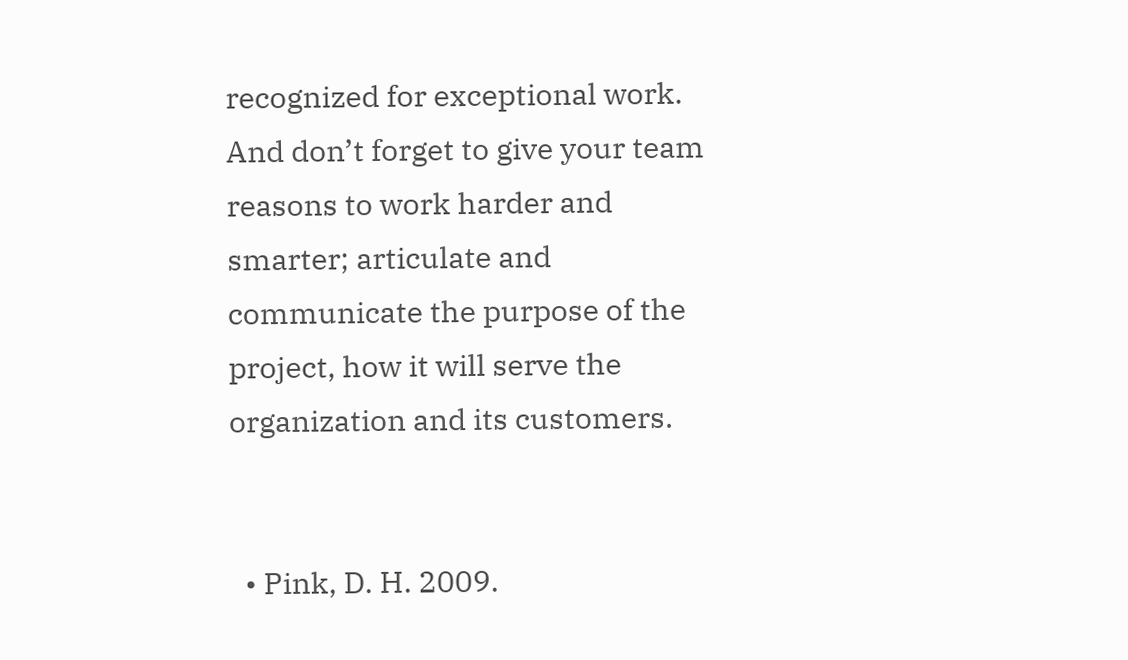recognized for exceptional work. And don’t forget to give your team reasons to work harder and smarter; articulate and communicate the purpose of the project, how it will serve the organization and its customers.


  • Pink, D. H. 2009.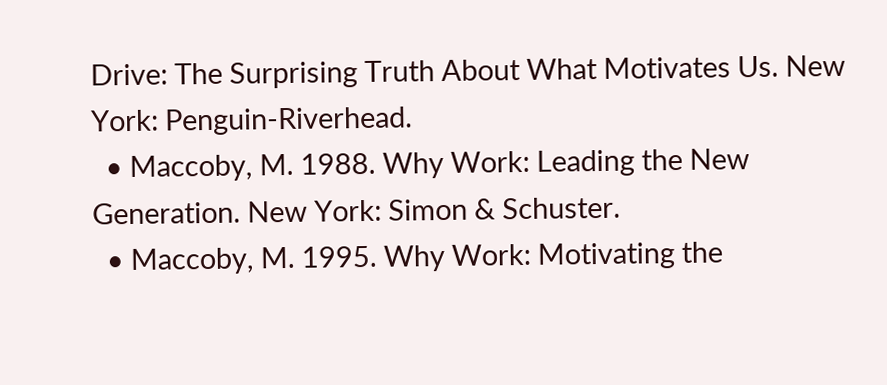Drive: The Surprising Truth About What Motivates Us. New York: Penguin-Riverhead.
  • Maccoby, M. 1988. Why Work: Leading the New Generation. New York: Simon & Schuster.
  • Maccoby, M. 1995. Why Work: Motivating the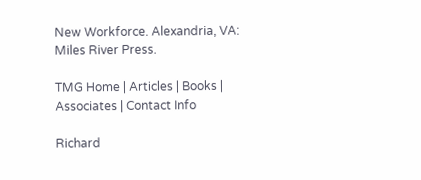New Workforce. Alexandria, VA: Miles River Press.

TMG Home | Articles | Books | Associates | Contact Info

Richard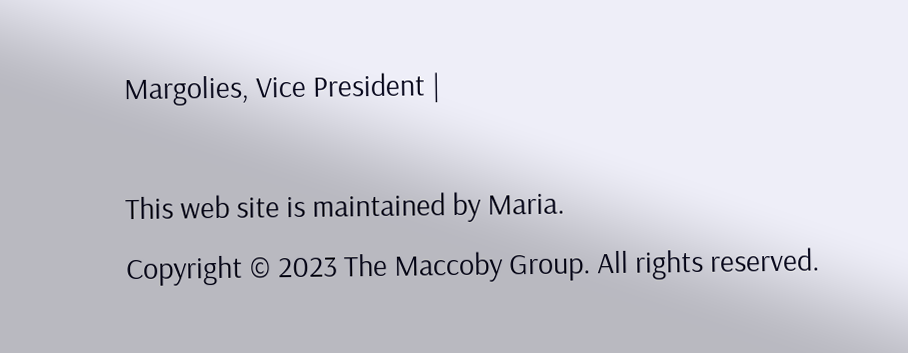Margolies, Vice President |

This web site is maintained by Maria.
Copyright © 2023 The Maccoby Group. All rights reserved.